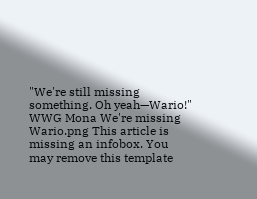"We're still missing something. Oh yeah—Wario!"
WWG Mona We're missing Wario.png This article is missing an infobox. You may remove this template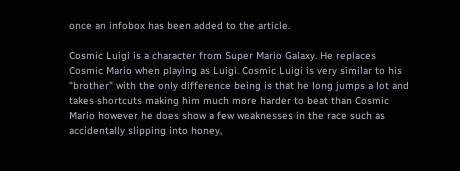once an infobox has been added to the article.

Cosmic Luigi is a character from Super Mario Galaxy. He replaces Cosmic Mario when playing as Luigi. Cosmic Luigi is very similar to his "brother" with the only difference being is that he long jumps a lot and takes shortcuts making him much more harder to beat than Cosmic Mario however he does show a few weaknesses in the race such as accidentally slipping into honey,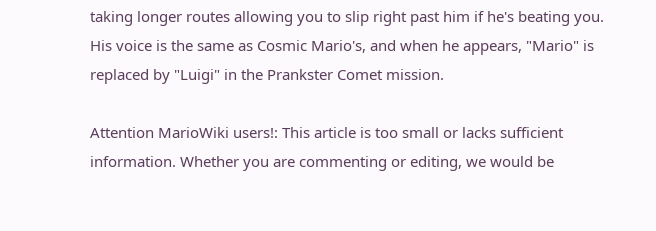taking longer routes allowing you to slip right past him if he's beating you. His voice is the same as Cosmic Mario's, and when he appears, "Mario" is replaced by "Luigi" in the Prankster Comet mission.

Attention MarioWiki users!: This article is too small or lacks sufficient information. Whether you are commenting or editing, we would be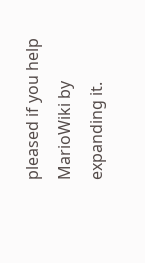pleased if you help MarioWiki by expanding it.